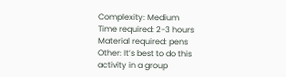Complexity: Medium
Time required: 2-3 hours
Material required: pens
Other: It’s best to do this activity in a group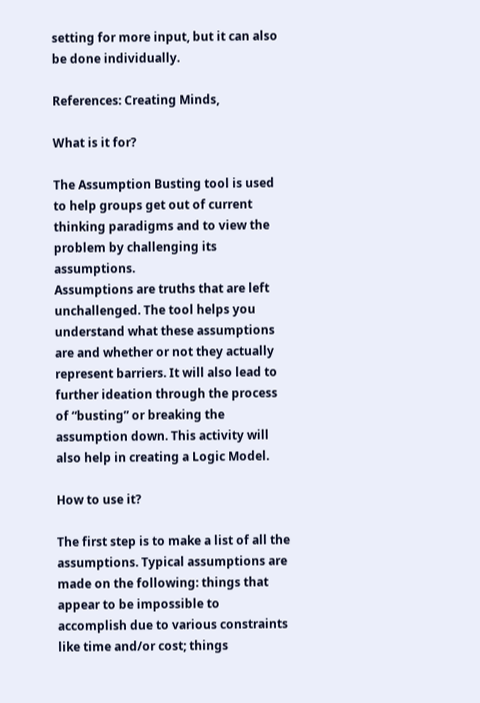setting for more input, but it can also be done individually.

References: Creating Minds,

What is it for?

The Assumption Busting tool is used to help groups get out of current thinking paradigms and to view the problem by challenging its assumptions.
Assumptions are truths that are left unchallenged. The tool helps you understand what these assumptions are and whether or not they actually represent barriers. It will also lead to further ideation through the process of “busting” or breaking the assumption down. This activity will also help in creating a Logic Model.

How to use it?

The first step is to make a list of all the assumptions. Typical assumptions are made on the following: things that appear to be impossible to accomplish due to various constraints like time and/or cost; things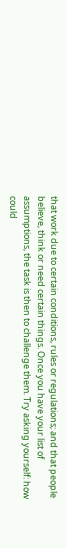that work due to certain conditions, rules or regulations; and that people believe, think or need certain things. Once you have your list of assumptions, the task is then to challenge them. Try asking yourself: how could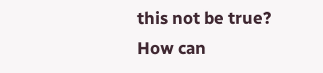this not be true? How can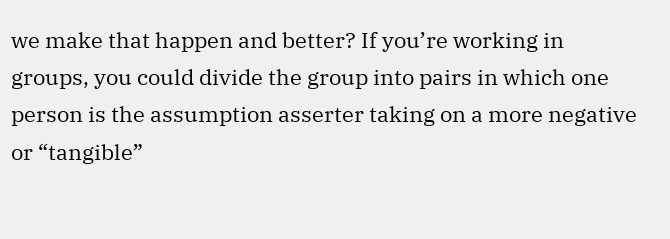we make that happen and better? If you’re working in groups, you could divide the group into pairs in which one person is the assumption asserter taking on a more negative or “tangible”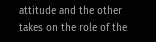attitude and the other takes on the role of the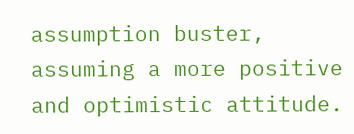assumption buster, assuming a more positive and optimistic attitude.